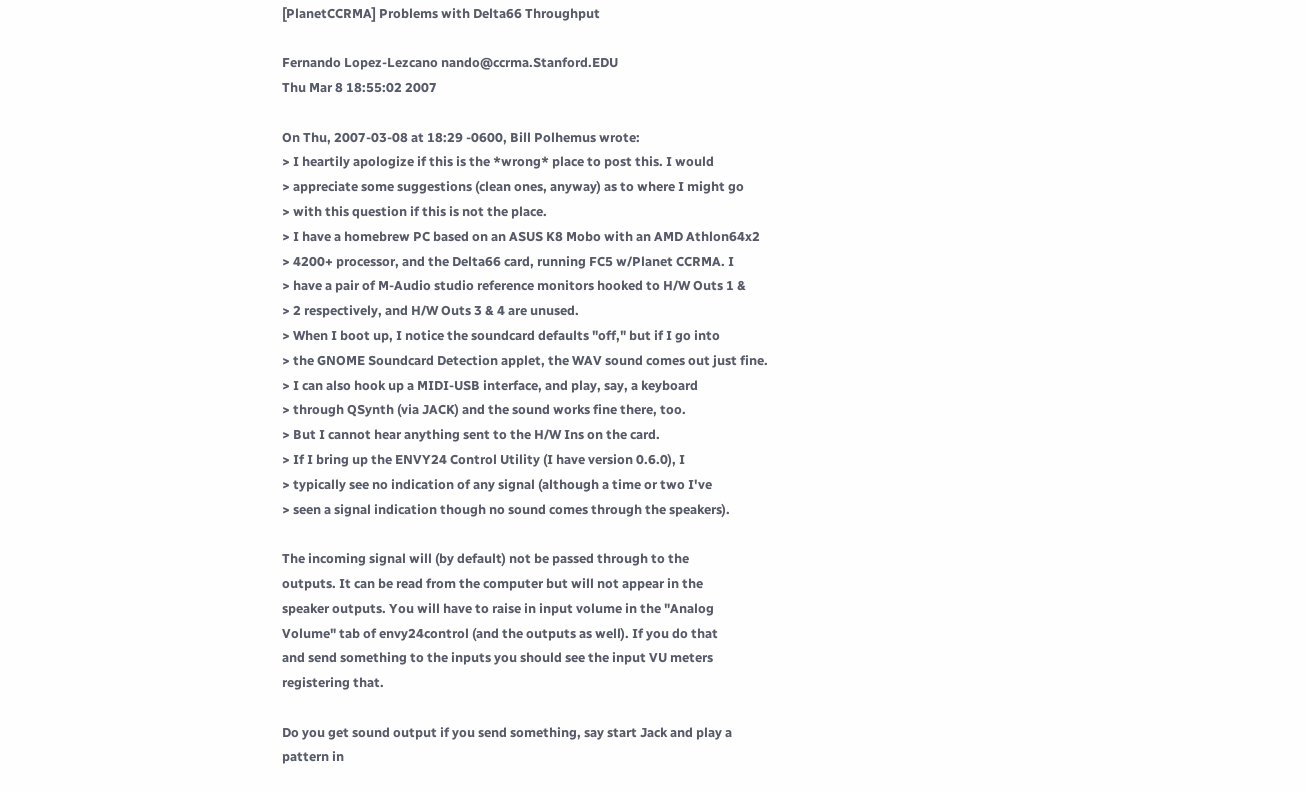[PlanetCCRMA] Problems with Delta66 Throughput

Fernando Lopez-Lezcano nando@ccrma.Stanford.EDU
Thu Mar 8 18:55:02 2007

On Thu, 2007-03-08 at 18:29 -0600, Bill Polhemus wrote:
> I heartily apologize if this is the *wrong* place to post this. I would
> appreciate some suggestions (clean ones, anyway) as to where I might go
> with this question if this is not the place.
> I have a homebrew PC based on an ASUS K8 Mobo with an AMD Athlon64x2
> 4200+ processor, and the Delta66 card, running FC5 w/Planet CCRMA. I
> have a pair of M-Audio studio reference monitors hooked to H/W Outs 1 &
> 2 respectively, and H/W Outs 3 & 4 are unused.
> When I boot up, I notice the soundcard defaults "off," but if I go into
> the GNOME Soundcard Detection applet, the WAV sound comes out just fine.
> I can also hook up a MIDI-USB interface, and play, say, a keyboard
> through QSynth (via JACK) and the sound works fine there, too.
> But I cannot hear anything sent to the H/W Ins on the card.
> If I bring up the ENVY24 Control Utility (I have version 0.6.0), I
> typically see no indication of any signal (although a time or two I've
> seen a signal indication though no sound comes through the speakers).

The incoming signal will (by default) not be passed through to the
outputs. It can be read from the computer but will not appear in the
speaker outputs. You will have to raise in input volume in the "Analog
Volume" tab of envy24control (and the outputs as well). If you do that
and send something to the inputs you should see the input VU meters
registering that.

Do you get sound output if you send something, say start Jack and play a
pattern in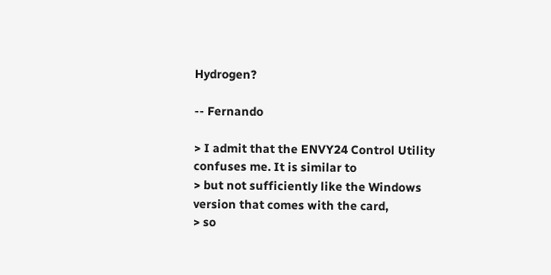Hydrogen?

-- Fernando

> I admit that the ENVY24 Control Utility confuses me. It is similar to
> but not sufficiently like the Windows version that comes with the card,
> so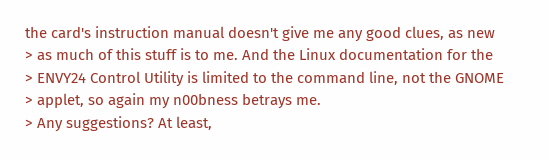the card's instruction manual doesn't give me any good clues, as new
> as much of this stuff is to me. And the Linux documentation for the
> ENVY24 Control Utility is limited to the command line, not the GNOME
> applet, so again my n00bness betrays me.
> Any suggestions? At least,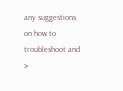any suggestions on how to troubleshoot and
>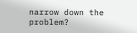narrow down the problem?